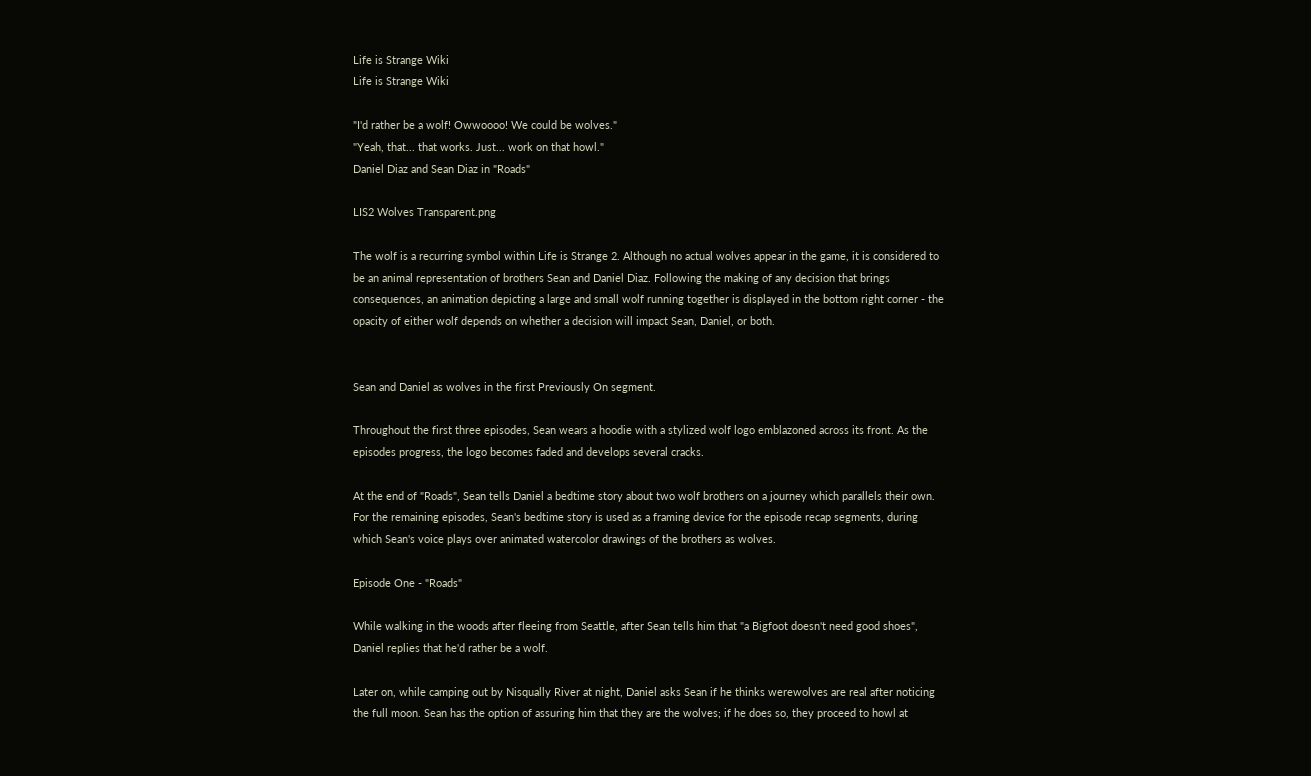Life is Strange Wiki
Life is Strange Wiki

"I'd rather be a wolf! Owwoooo! We could be wolves."
"Yeah, that... that works. Just... work on that howl."
Daniel Diaz and Sean Diaz in "Roads"

LIS2 Wolves Transparent.png

The wolf is a recurring symbol within Life is Strange 2. Although no actual wolves appear in the game, it is considered to be an animal representation of brothers Sean and Daniel Diaz. Following the making of any decision that brings consequences, an animation depicting a large and small wolf running together is displayed in the bottom right corner - the opacity of either wolf depends on whether a decision will impact Sean, Daniel, or both.


Sean and Daniel as wolves in the first Previously On segment.

Throughout the first three episodes, Sean wears a hoodie with a stylized wolf logo emblazoned across its front. As the episodes progress, the logo becomes faded and develops several cracks.

At the end of "Roads", Sean tells Daniel a bedtime story about two wolf brothers on a journey which parallels their own. For the remaining episodes, Sean's bedtime story is used as a framing device for the episode recap segments, during which Sean's voice plays over animated watercolor drawings of the brothers as wolves.

Episode One - "Roads"

While walking in the woods after fleeing from Seattle, after Sean tells him that "a Bigfoot doesn't need good shoes", Daniel replies that he'd rather be a wolf.

Later on, while camping out by Nisqually River at night, Daniel asks Sean if he thinks werewolves are real after noticing the full moon. Sean has the option of assuring him that they are the wolves; if he does so, they proceed to howl at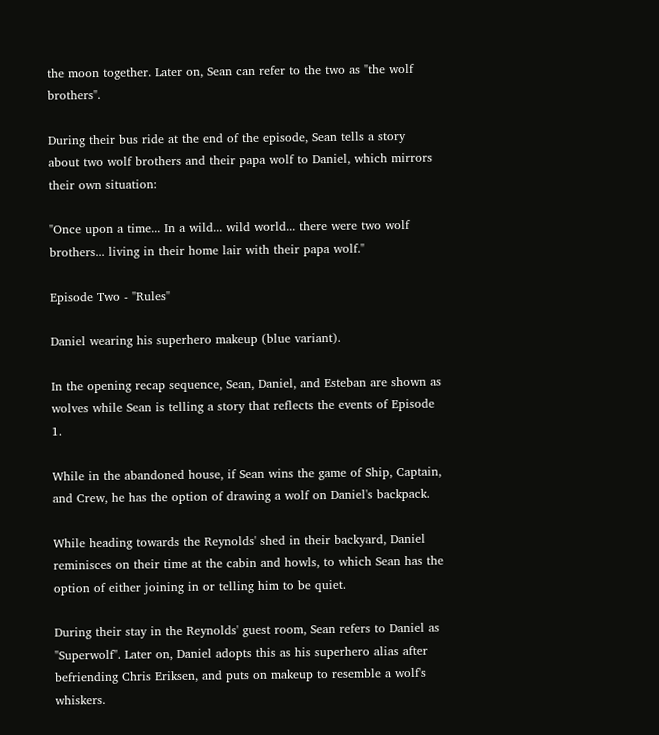the moon together. Later on, Sean can refer to the two as "the wolf brothers".

During their bus ride at the end of the episode, Sean tells a story about two wolf brothers and their papa wolf to Daniel, which mirrors their own situation:

"Once upon a time... In a wild... wild world... there were two wolf brothers... living in their home lair with their papa wolf."

Episode Two - "Rules"

Daniel wearing his superhero makeup (blue variant).

In the opening recap sequence, Sean, Daniel, and Esteban are shown as wolves while Sean is telling a story that reflects the events of Episode 1.

While in the abandoned house, if Sean wins the game of Ship, Captain, and Crew, he has the option of drawing a wolf on Daniel's backpack.

While heading towards the Reynolds' shed in their backyard, Daniel reminisces on their time at the cabin and howls, to which Sean has the option of either joining in or telling him to be quiet.

During their stay in the Reynolds' guest room, Sean refers to Daniel as "Superwolf". Later on, Daniel adopts this as his superhero alias after befriending Chris Eriksen, and puts on makeup to resemble a wolf's whiskers.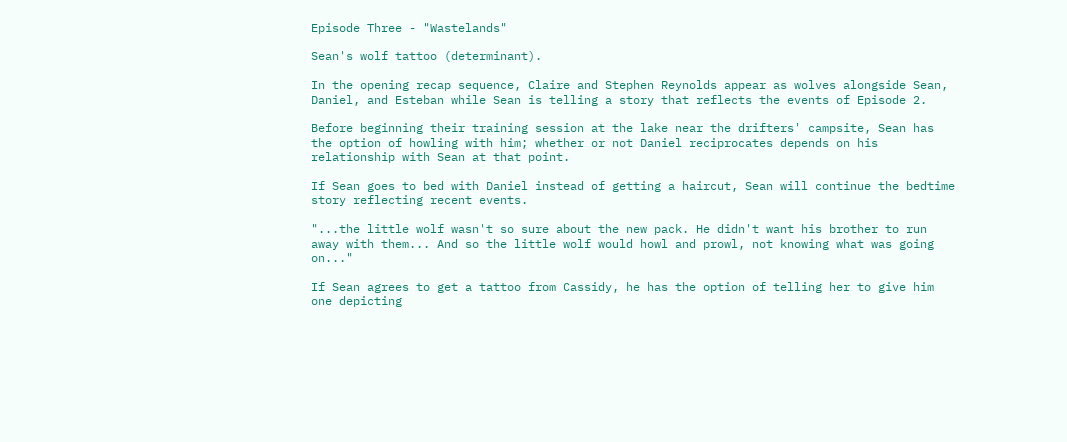Episode Three - "Wastelands"

Sean's wolf tattoo (determinant).

In the opening recap sequence, Claire and Stephen Reynolds appear as wolves alongside Sean, Daniel, and Esteban while Sean is telling a story that reflects the events of Episode 2.

Before beginning their training session at the lake near the drifters' campsite, Sean has the option of howling with him; whether or not Daniel reciprocates depends on his relationship with Sean at that point.

If Sean goes to bed with Daniel instead of getting a haircut, Sean will continue the bedtime story reflecting recent events.

"...the little wolf wasn't so sure about the new pack. He didn't want his brother to run away with them... And so the little wolf would howl and prowl, not knowing what was going on..."

If Sean agrees to get a tattoo from Cassidy, he has the option of telling her to give him one depicting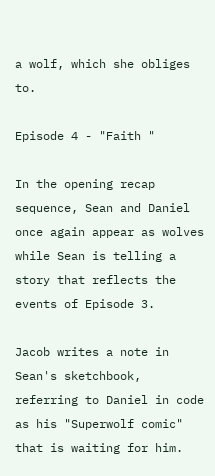a wolf, which she obliges to.

Episode 4 - "Faith "

In the opening recap sequence, Sean and Daniel once again appear as wolves while Sean is telling a story that reflects the events of Episode 3.

Jacob writes a note in Sean's sketchbook, referring to Daniel in code as his "Superwolf comic" that is waiting for him.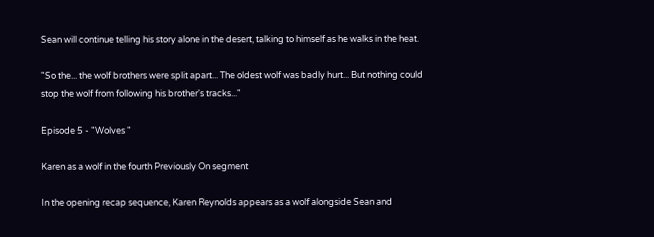Sean will continue telling his story alone in the desert, talking to himself as he walks in the heat.

"So the... the wolf brothers were split apart... The oldest wolf was badly hurt... But nothing could stop the wolf from following his brother's tracks..."

Episode 5 - "Wolves "

Karen as a wolf in the fourth Previously On segment

In the opening recap sequence, Karen Reynolds appears as a wolf alongside Sean and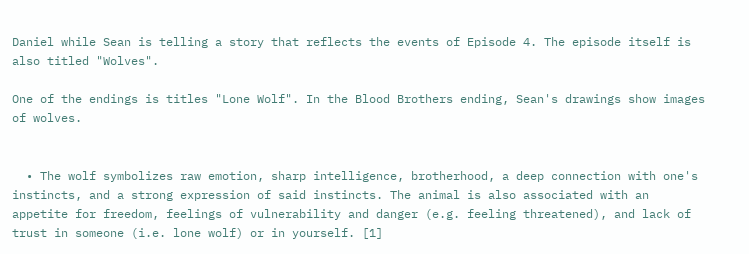Daniel while Sean is telling a story that reflects the events of Episode 4. The episode itself is also titled "Wolves".

One of the endings is titles "Lone Wolf". In the Blood Brothers ending, Sean's drawings show images of wolves.


  • The wolf symbolizes raw emotion, sharp intelligence, brotherhood, a deep connection with one's instincts, and a strong expression of said instincts. The animal is also associated with an appetite for freedom, feelings of vulnerability and danger (e.g. feeling threatened), and lack of trust in someone (i.e. lone wolf) or in yourself. [1]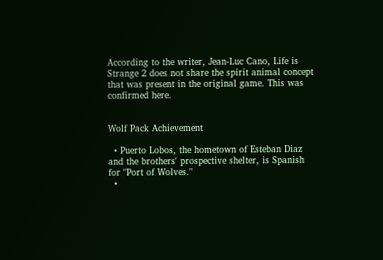According to the writer, Jean-Luc Cano, Life is Strange 2 does not share the spirit animal concept that was present in the original game. This was confirmed here.


Wolf Pack Achievement

  • Puerto Lobos, the hometown of Esteban Diaz and the brothers' prospective shelter, is Spanish for "Port of Wolves."
  •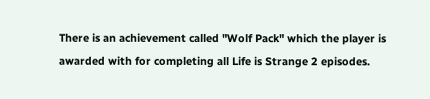There is an achievement called "Wolf Pack" which the player is awarded with for completing all Life is Strange 2 episodes.